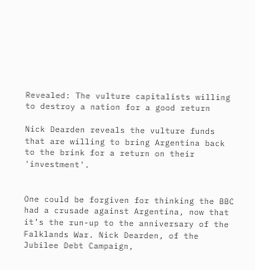Revealed: The vulture capitalists willing to destroy a nation for a good return

Nick Dearden reveals the vulture funds that are willing to bring Argentina back to the brink for a return on their 'investment'.


One could be forgiven for thinking the BBC had a crusade against Argentina, now that it’s the run-up to the anniversary of the Falklands War. Nick Dearden, of the Jubilee Debt Campaign,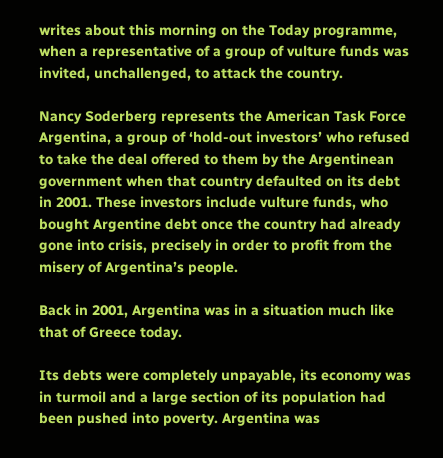writes about this morning on the Today programme, when a representative of a group of vulture funds was invited, unchallenged, to attack the country.

Nancy Soderberg represents the American Task Force Argentina, a group of ‘hold-out investors’ who refused to take the deal offered to them by the Argentinean government when that country defaulted on its debt in 2001. These investors include vulture funds, who bought Argentine debt once the country had already gone into crisis, precisely in order to profit from the misery of Argentina’s people.

Back in 2001, Argentina was in a situation much like that of Greece today.

Its debts were completely unpayable, its economy was in turmoil and a large section of its population had been pushed into poverty. Argentina was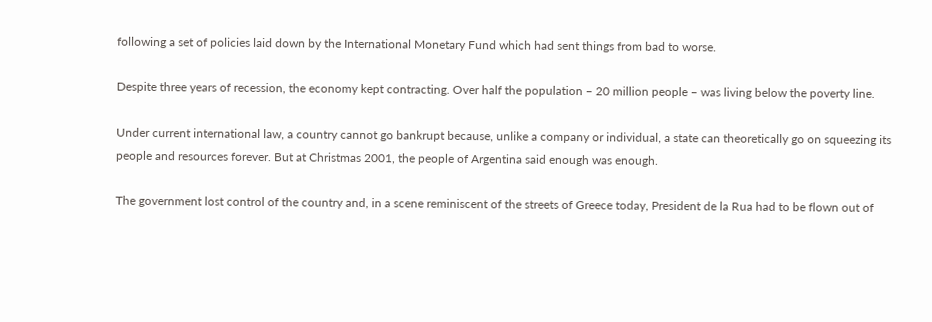following a set of policies laid down by the International Monetary Fund which had sent things from bad to worse.

Despite three years of recession, the economy kept contracting. Over half the population – 20 million people – was living below the poverty line.

Under current international law, a country cannot go bankrupt because, unlike a company or individual, a state can theoretically go on squeezing its people and resources forever. But at Christmas 2001, the people of Argentina said enough was enough.

The government lost control of the country and, in a scene reminiscent of the streets of Greece today, President de la Rua had to be flown out of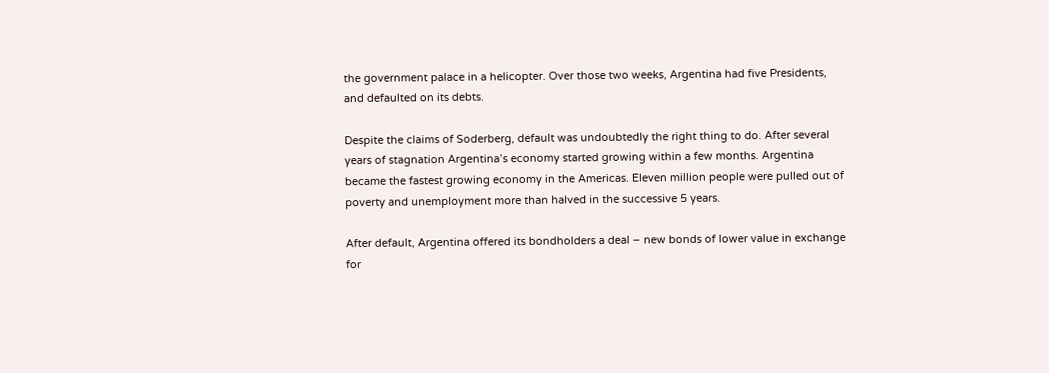the government palace in a helicopter. Over those two weeks, Argentina had five Presidents, and defaulted on its debts.

Despite the claims of Soderberg, default was undoubtedly the right thing to do. After several years of stagnation Argentina’s economy started growing within a few months. Argentina became the fastest growing economy in the Americas. Eleven million people were pulled out of poverty and unemployment more than halved in the successive 5 years.

After default, Argentina offered its bondholders a deal – new bonds of lower value in exchange for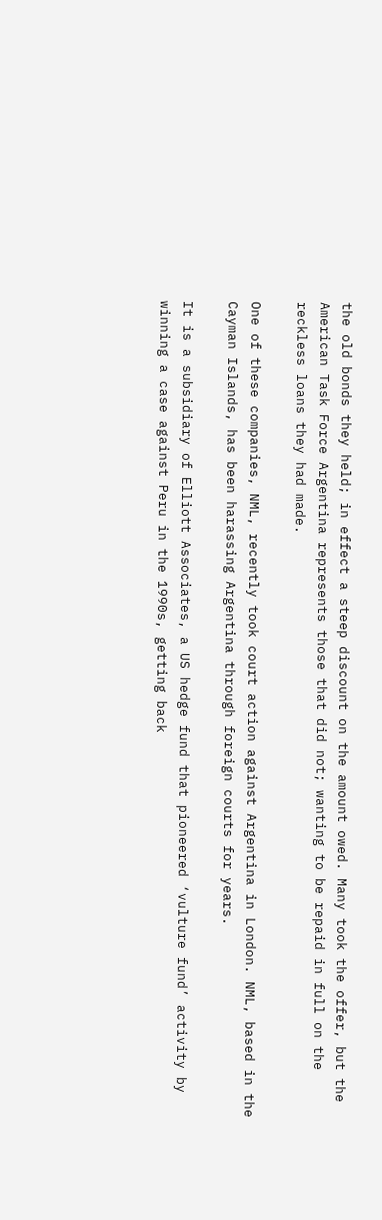the old bonds they held; in effect a steep discount on the amount owed. Many took the offer, but the American Task Force Argentina represents those that did not; wanting to be repaid in full on the reckless loans they had made.

One of these companies, NML, recently took court action against Argentina in London. NML, based in the Cayman Islands, has been harassing Argentina through foreign courts for years.

It is a subsidiary of Elliott Associates, a US hedge fund that pioneered ‘vulture fund’ activity by winning a case against Peru in the 1990s, getting back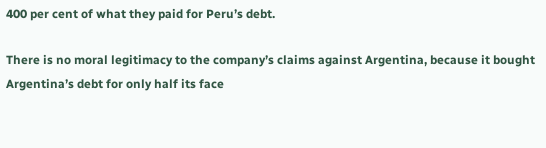400 per cent of what they paid for Peru’s debt.

There is no moral legitimacy to the company’s claims against Argentina, because it bought Argentina’s debt for only half its face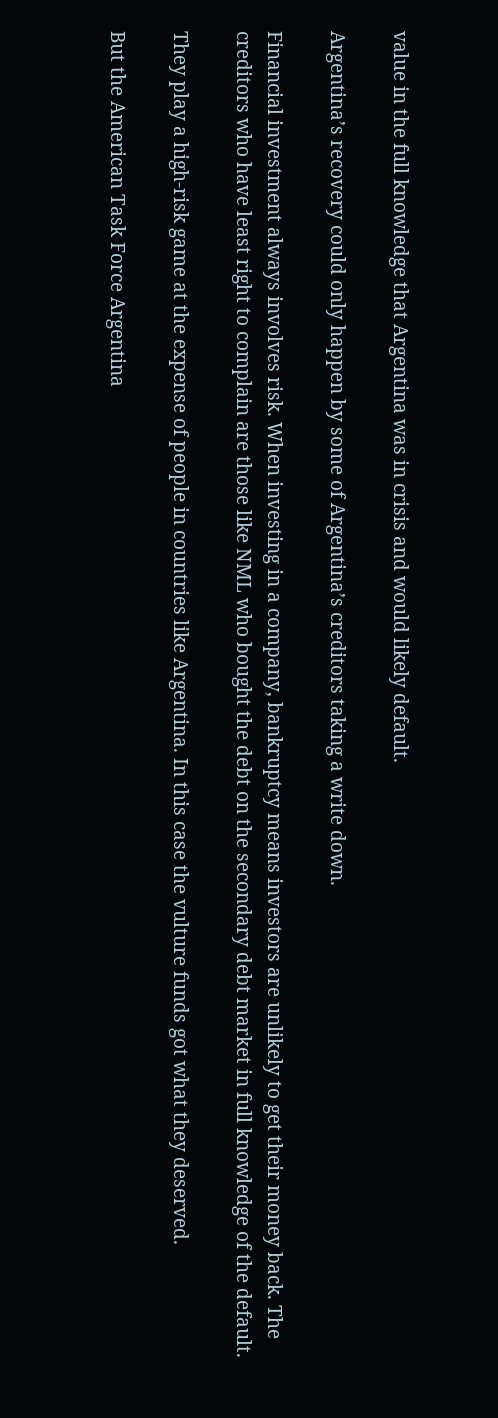value in the full knowledge that Argentina was in crisis and would likely default.

Argentina’s recovery could only happen by some of Argentina’s creditors taking a write down.

Financial investment always involves risk. When investing in a company, bankruptcy means investors are unlikely to get their money back. The creditors who have least right to complain are those like NML who bought the debt on the secondary debt market in full knowledge of the default.

They play a high-risk game at the expense of people in countries like Argentina. In this case the vulture funds got what they deserved.

But the American Task Force Argentina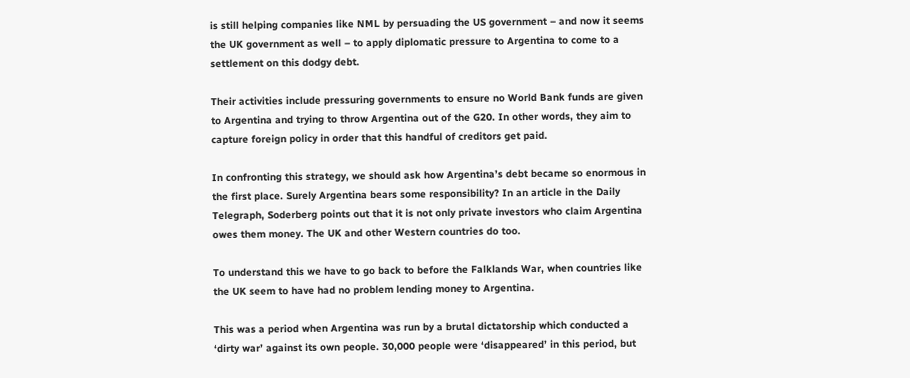is still helping companies like NML by persuading the US government – and now it seems the UK government as well – to apply diplomatic pressure to Argentina to come to a settlement on this dodgy debt.

Their activities include pressuring governments to ensure no World Bank funds are given to Argentina and trying to throw Argentina out of the G20. In other words, they aim to capture foreign policy in order that this handful of creditors get paid.

In confronting this strategy, we should ask how Argentina’s debt became so enormous in the first place. Surely Argentina bears some responsibility? In an article in the Daily Telegraph, Soderberg points out that it is not only private investors who claim Argentina owes them money. The UK and other Western countries do too.

To understand this we have to go back to before the Falklands War, when countries like the UK seem to have had no problem lending money to Argentina.

This was a period when Argentina was run by a brutal dictatorship which conducted a ‘dirty war’ against its own people. 30,000 people were ‘disappeared’ in this period, but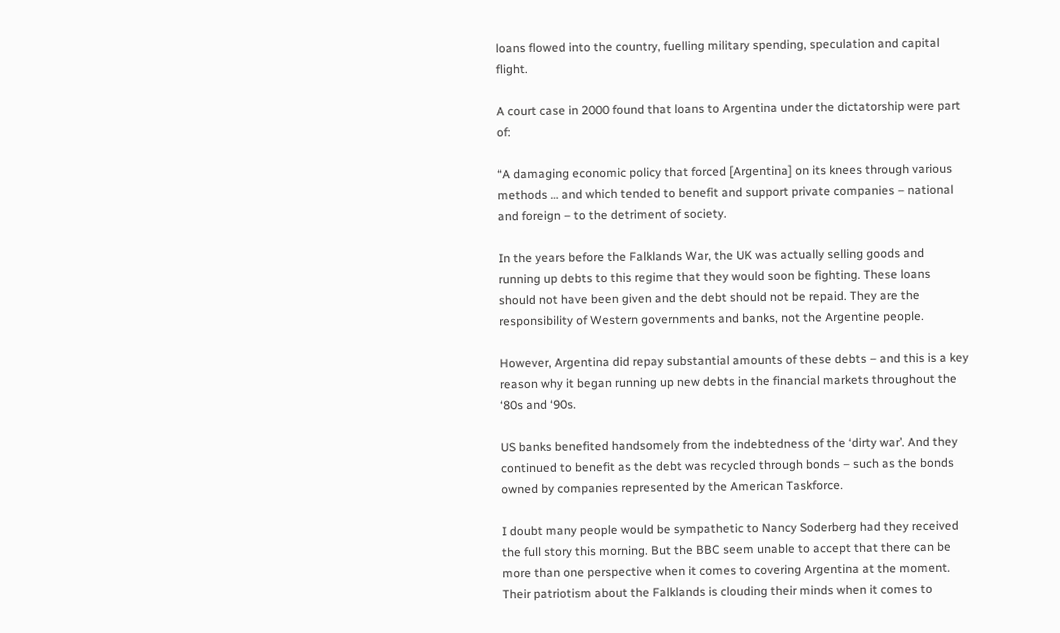loans flowed into the country, fuelling military spending, speculation and capital flight.

A court case in 2000 found that loans to Argentina under the dictatorship were part of:

“A damaging economic policy that forced [Argentina] on its knees through various methods … and which tended to benefit and support private companies – national and foreign – to the detriment of society.

In the years before the Falklands War, the UK was actually selling goods and running up debts to this regime that they would soon be fighting. These loans should not have been given and the debt should not be repaid. They are the responsibility of Western governments and banks, not the Argentine people.

However, Argentina did repay substantial amounts of these debts – and this is a key reason why it began running up new debts in the financial markets throughout the ‘80s and ‘90s.

US banks benefited handsomely from the indebtedness of the ‘dirty war’. And they continued to benefit as the debt was recycled through bonds – such as the bonds owned by companies represented by the American Taskforce.

I doubt many people would be sympathetic to Nancy Soderberg had they received the full story this morning. But the BBC seem unable to accept that there can be more than one perspective when it comes to covering Argentina at the moment. Their patriotism about the Falklands is clouding their minds when it comes to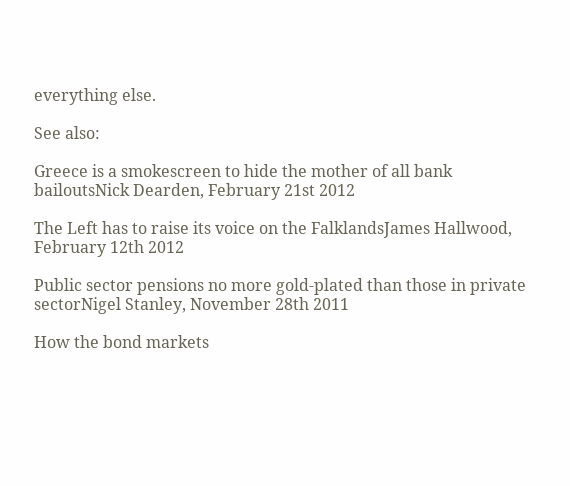everything else.

See also:

Greece is a smokescreen to hide the mother of all bank bailoutsNick Dearden, February 21st 2012

The Left has to raise its voice on the FalklandsJames Hallwood, February 12th 2012

Public sector pensions no more gold-plated than those in private sectorNigel Stanley, November 28th 2011

How the bond markets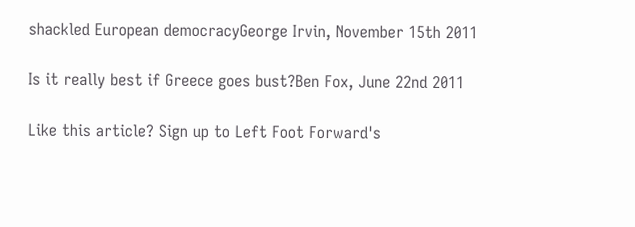shackled European democracyGeorge Irvin, November 15th 2011

Is it really best if Greece goes bust?Ben Fox, June 22nd 2011

Like this article? Sign up to Left Foot Forward's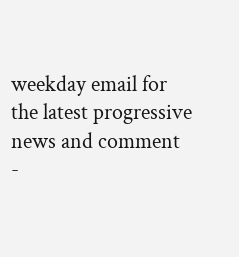weekday email for the latest progressive news and comment -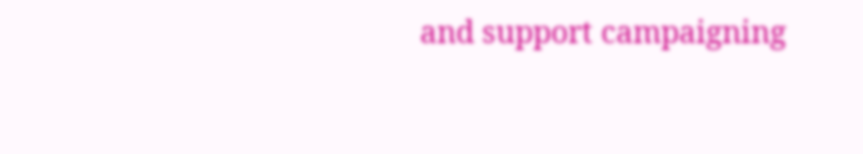and support campaigning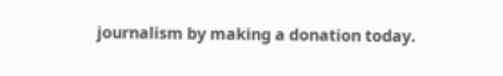journalism by making a donation today.